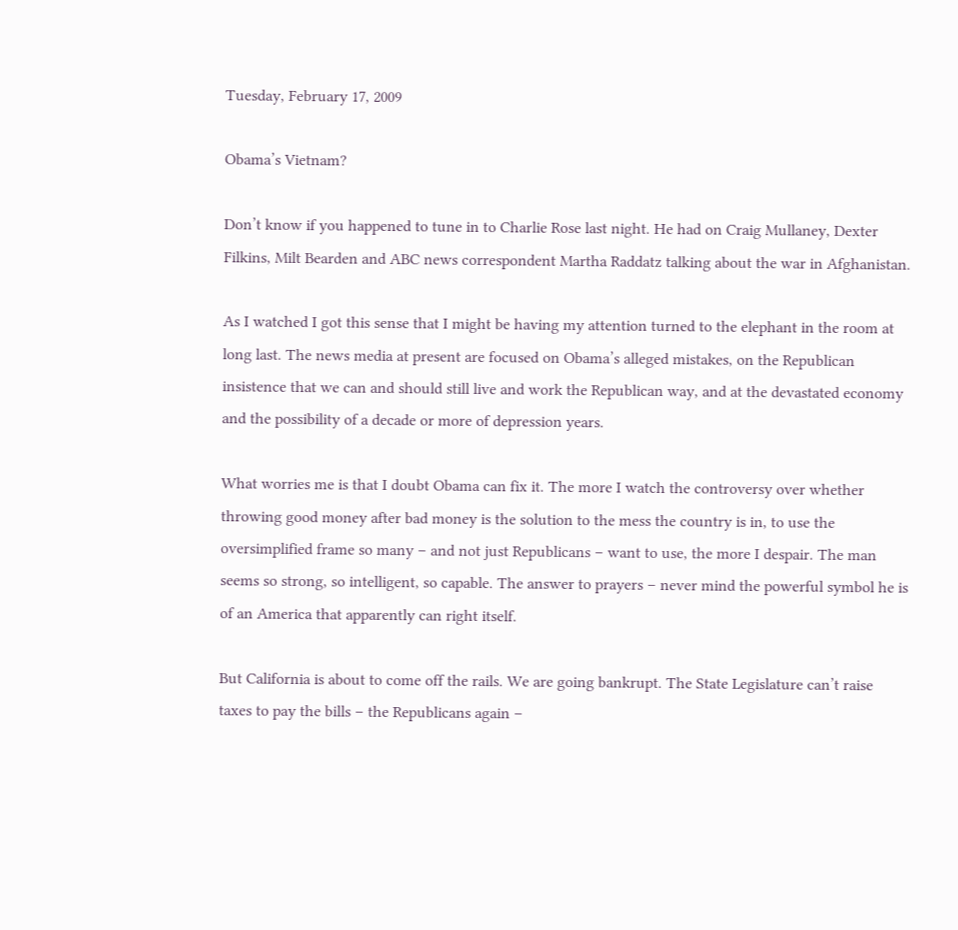Tuesday, February 17, 2009

Obama’s Vietnam?

Don’t know if you happened to tune in to Charlie Rose last night. He had on Craig Mullaney, Dexter Filkins, Milt Bearden and ABC news correspondent Martha Raddatz talking about the war in Afghanistan.

As I watched I got this sense that I might be having my attention turned to the elephant in the room at long last. The news media at present are focused on Obama’s alleged mistakes, on the Republican insistence that we can and should still live and work the Republican way, and at the devastated economy and the possibility of a decade or more of depression years.

What worries me is that I doubt Obama can fix it. The more I watch the controversy over whether throwing good money after bad money is the solution to the mess the country is in, to use the oversimplified frame so many – and not just Republicans – want to use, the more I despair. The man seems so strong, so intelligent, so capable. The answer to prayers – never mind the powerful symbol he is of an America that apparently can right itself.

But California is about to come off the rails. We are going bankrupt. The State Legislature can’t raise taxes to pay the bills – the Republicans again –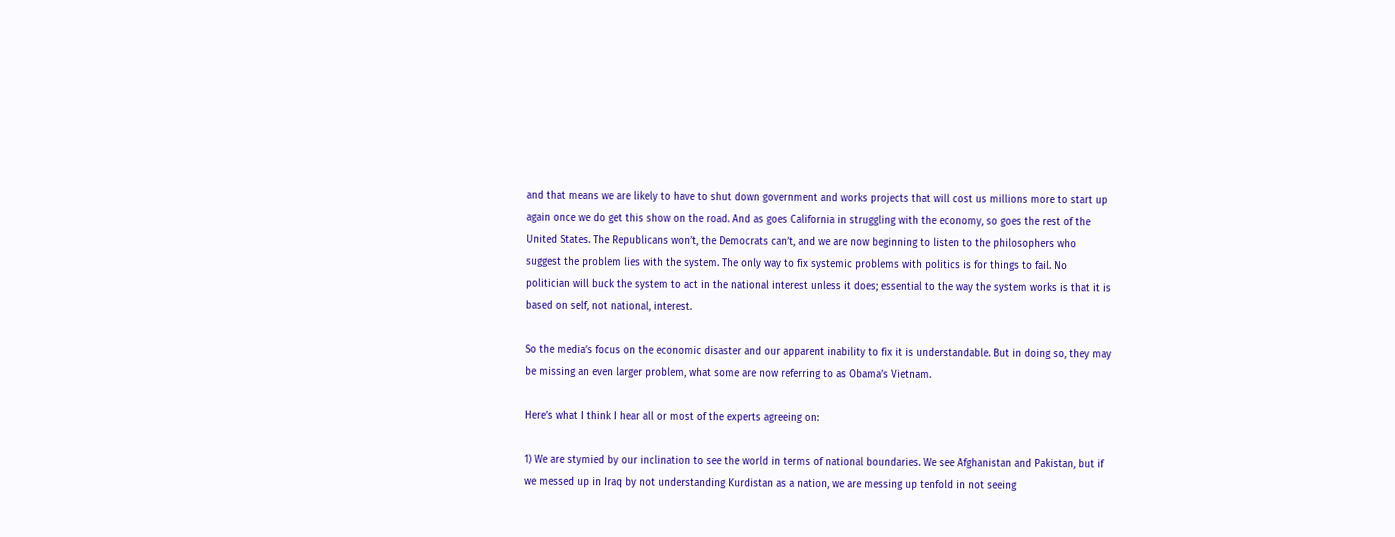and that means we are likely to have to shut down government and works projects that will cost us millions more to start up again once we do get this show on the road. And as goes California in struggling with the economy, so goes the rest of the United States. The Republicans won’t, the Democrats can’t, and we are now beginning to listen to the philosophers who suggest the problem lies with the system. The only way to fix systemic problems with politics is for things to fail. No politician will buck the system to act in the national interest unless it does; essential to the way the system works is that it is based on self, not national, interest.

So the media’s focus on the economic disaster and our apparent inability to fix it is understandable. But in doing so, they may be missing an even larger problem, what some are now referring to as Obama’s Vietnam.

Here’s what I think I hear all or most of the experts agreeing on:

1) We are stymied by our inclination to see the world in terms of national boundaries. We see Afghanistan and Pakistan, but if we messed up in Iraq by not understanding Kurdistan as a nation, we are messing up tenfold in not seeing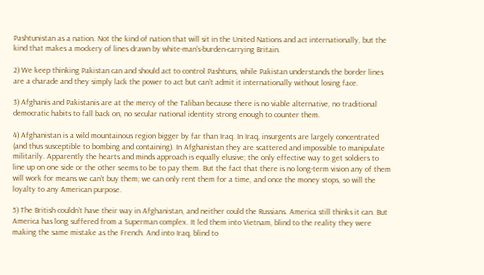Pashtunistan as a nation. Not the kind of nation that will sit in the United Nations and act internationally, but the kind that makes a mockery of lines drawn by white-man's-burden-carrying Britain.

2) We keep thinking Pakistan can and should act to control Pashtuns, while Pakistan understands the border lines are a charade and they simply lack the power to act but can’t admit it internationally without losing face.

3) Afghanis and Pakistanis are at the mercy of the Taliban because there is no viable alternative, no traditional democratic habits to fall back on, no secular national identity strong enough to counter them.

4) Afghanistan is a wild mountainous region bigger by far than Iraq. In Iraq, insurgents are largely concentrated (and thus susceptible to bombing and containing). In Afghanistan they are scattered and impossible to manipulate militarily. Apparently the hearts and minds approach is equally elusive; the only effective way to get soldiers to line up on one side or the other seems to be to pay them. But the fact that there is no long-term vision any of them will work for means we can’t buy them; we can only rent them for a time, and once the money stops, so will the loyalty to any American purpose.

5) The British couldn’t have their way in Afghanistan, and neither could the Russians. America still thinks it can. But America has long suffered from a Superman complex. It led them into Vietnam, blind to the reality they were making the same mistake as the French. And into Iraq, blind to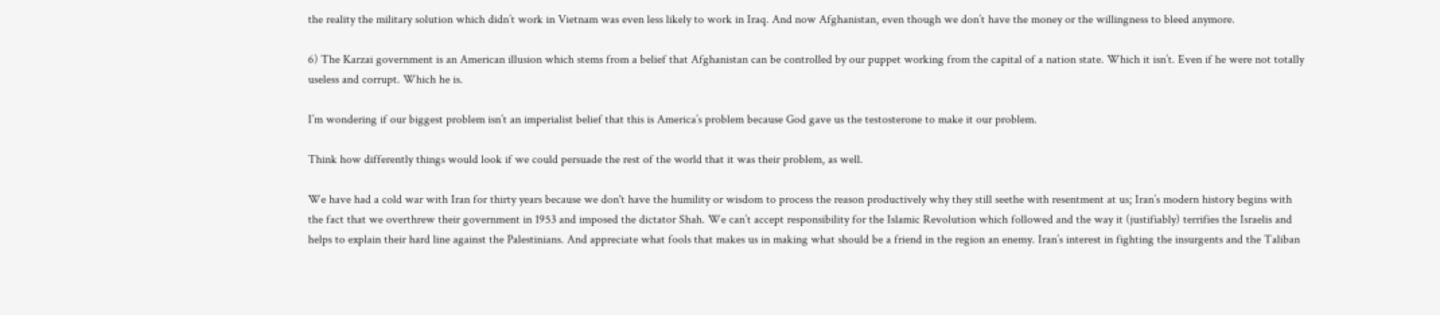the reality the military solution which didn’t work in Vietnam was even less likely to work in Iraq. And now Afghanistan, even though we don’t have the money or the willingness to bleed anymore.

6) The Karzai government is an American illusion which stems from a belief that Afghanistan can be controlled by our puppet working from the capital of a nation state. Which it isn’t. Even if he were not totally useless and corrupt. Which he is.

I’m wondering if our biggest problem isn’t an imperialist belief that this is America’s problem because God gave us the testosterone to make it our problem.

Think how differently things would look if we could persuade the rest of the world that it was their problem, as well.

We have had a cold war with Iran for thirty years because we don't have the humility or wisdom to process the reason productively why they still seethe with resentment at us; Iran’s modern history begins with the fact that we overthrew their government in 1953 and imposed the dictator Shah. We can’t accept responsibility for the Islamic Revolution which followed and the way it (justifiably) terrifies the Israelis and helps to explain their hard line against the Palestinians. And appreciate what fools that makes us in making what should be a friend in the region an enemy. Iran’s interest in fighting the insurgents and the Taliban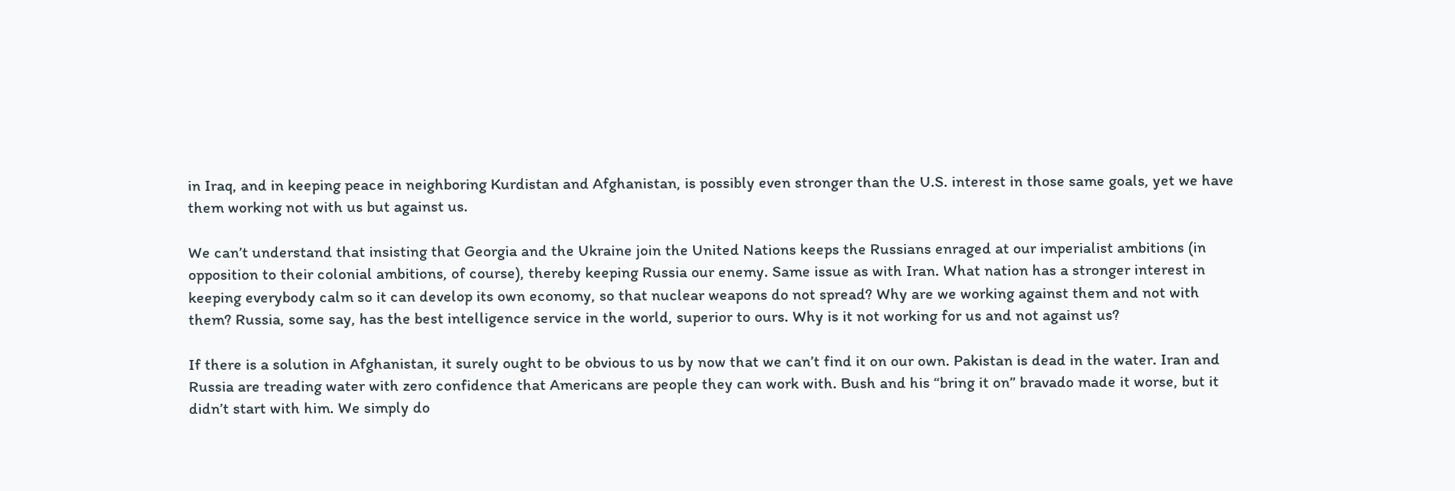in Iraq, and in keeping peace in neighboring Kurdistan and Afghanistan, is possibly even stronger than the U.S. interest in those same goals, yet we have them working not with us but against us.

We can’t understand that insisting that Georgia and the Ukraine join the United Nations keeps the Russians enraged at our imperialist ambitions (in opposition to their colonial ambitions, of course), thereby keeping Russia our enemy. Same issue as with Iran. What nation has a stronger interest in keeping everybody calm so it can develop its own economy, so that nuclear weapons do not spread? Why are we working against them and not with them? Russia, some say, has the best intelligence service in the world, superior to ours. Why is it not working for us and not against us?

If there is a solution in Afghanistan, it surely ought to be obvious to us by now that we can’t find it on our own. Pakistan is dead in the water. Iran and Russia are treading water with zero confidence that Americans are people they can work with. Bush and his “bring it on” bravado made it worse, but it didn’t start with him. We simply do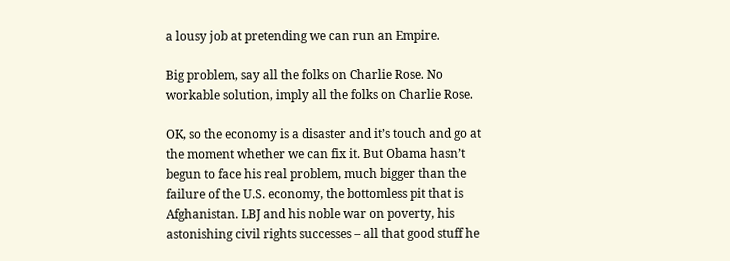a lousy job at pretending we can run an Empire.

Big problem, say all the folks on Charlie Rose. No workable solution, imply all the folks on Charlie Rose.

OK, so the economy is a disaster and it’s touch and go at the moment whether we can fix it. But Obama hasn’t begun to face his real problem, much bigger than the failure of the U.S. economy, the bottomless pit that is Afghanistan. LBJ and his noble war on poverty, his astonishing civil rights successes – all that good stuff he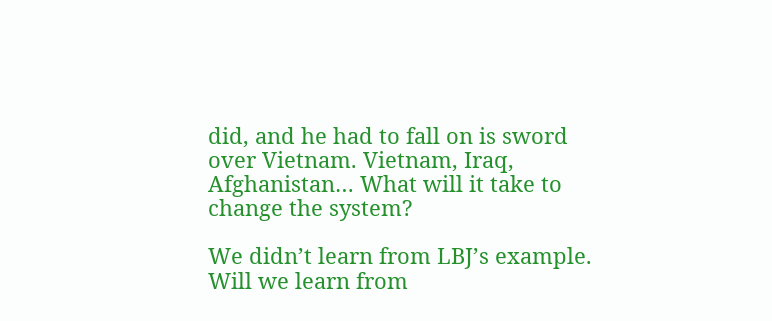did, and he had to fall on is sword over Vietnam. Vietnam, Iraq, Afghanistan… What will it take to change the system?

We didn’t learn from LBJ’s example. Will we learn from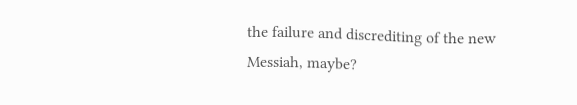the failure and discrediting of the new Messiah, maybe?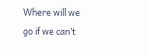Where will we go if we can’t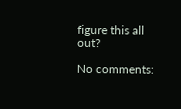figure this all out?

No comments: